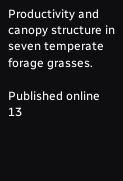Productivity and canopy structure in seven temperate forage grasses.

Published online
13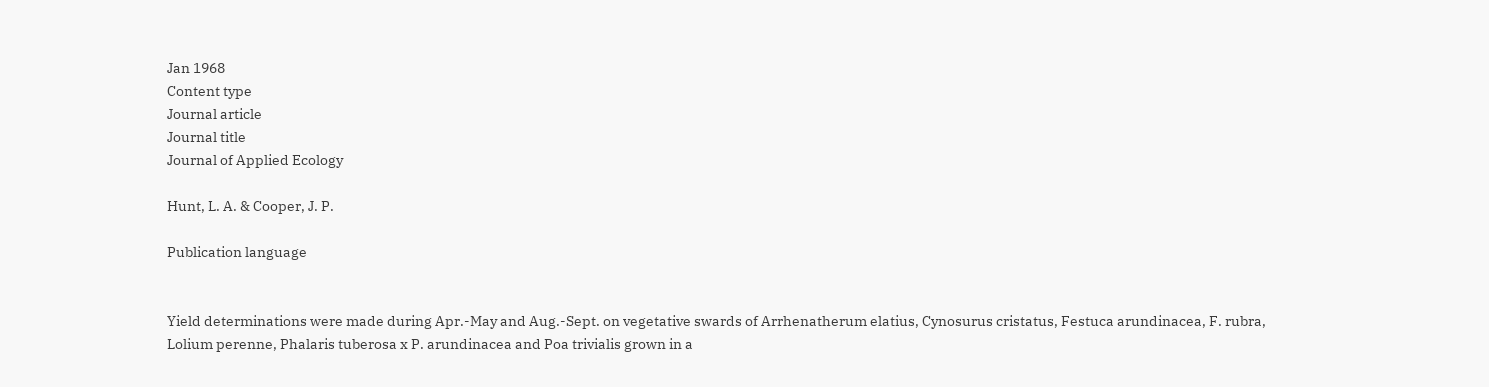Jan 1968
Content type
Journal article
Journal title
Journal of Applied Ecology

Hunt, L. A. & Cooper, J. P.

Publication language


Yield determinations were made during Apr.-May and Aug.-Sept. on vegetative swards of Arrhenatherum elatius, Cynosurus cristatus, Festuca arundinacea, F. rubra, Lolium perenne, Phalaris tuberosa x P. arundinacea and Poa trivialis grown in a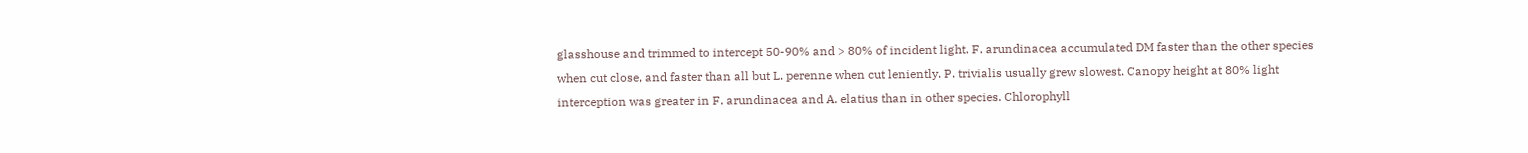glasshouse and trimmed to intercept 50-90% and > 80% of incident light. F. arundinacea accumulated DM faster than the other species when cut close, and faster than all but L. perenne when cut leniently. P. trivialis usually grew slowest. Canopy height at 80% light interception was greater in F. arundinacea and A. elatius than in other species. Chlorophyll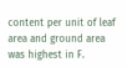content per unit of leaf area and ground area was highest in F.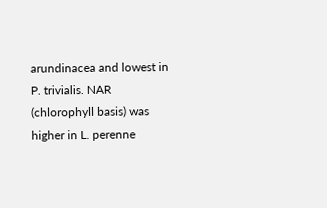arundinacea and lowest in P. trivialis. NAR (chlorophyll basis) was higher in L. perenne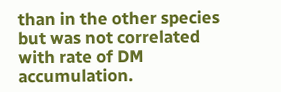than in the other species but was not correlated with rate of DM accumulation.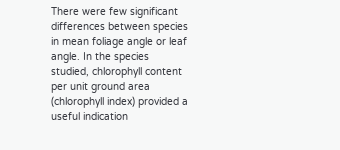There were few significant differences between species in mean foliage angle or leaf angle. In the species studied, chlorophyll content per unit ground area (chlorophyll index) provided a useful indication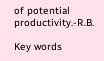of potential productivity.-R.B.

Key words